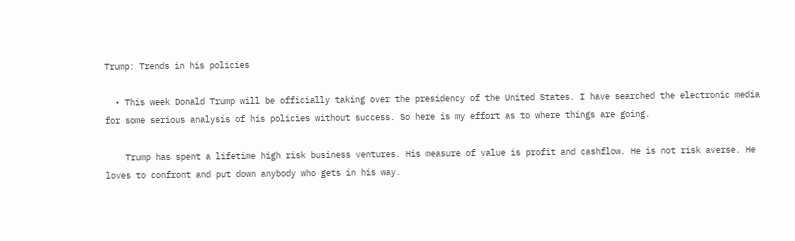Trump: Trends in his policies

  • This week Donald Trump will be officially taking over the presidency of the United States. I have searched the electronic media for some serious analysis of his policies without success. So here is my effort as to where things are going.

    Trump has spent a lifetime high risk business ventures. His measure of value is profit and cashflow. He is not risk averse. He loves to confront and put down anybody who gets in his way.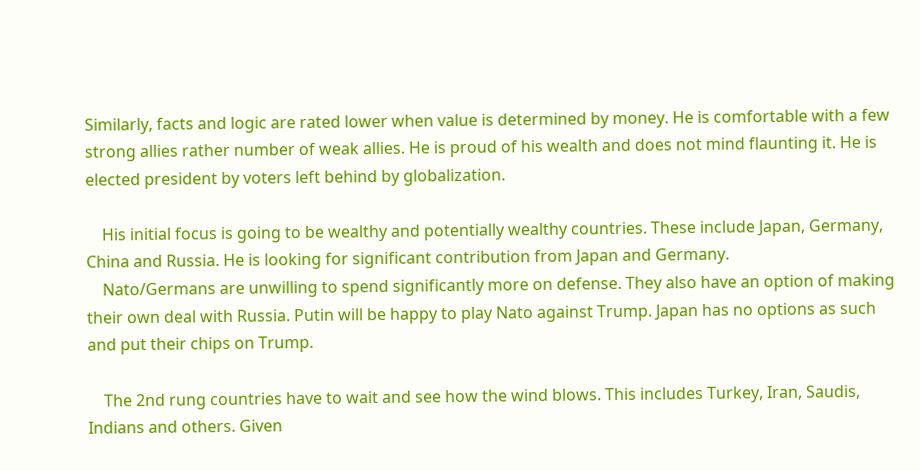Similarly, facts and logic are rated lower when value is determined by money. He is comfortable with a few strong allies rather number of weak allies. He is proud of his wealth and does not mind flaunting it. He is elected president by voters left behind by globalization.

    His initial focus is going to be wealthy and potentially wealthy countries. These include Japan, Germany, China and Russia. He is looking for significant contribution from Japan and Germany.
    Nato/Germans are unwilling to spend significantly more on defense. They also have an option of making their own deal with Russia. Putin will be happy to play Nato against Trump. Japan has no options as such and put their chips on Trump.

    The 2nd rung countries have to wait and see how the wind blows. This includes Turkey, Iran, Saudis, Indians and others. Given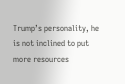Trump’s personality, he is not inclined to put more resources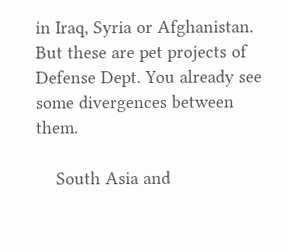in Iraq, Syria or Afghanistan. But these are pet projects of Defense Dept. You already see some divergences between them.

    South Asia and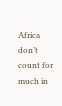Africa don’t count for much in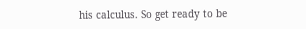his calculus. So get ready to be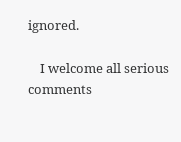ignored.

    I welcome all serious comments